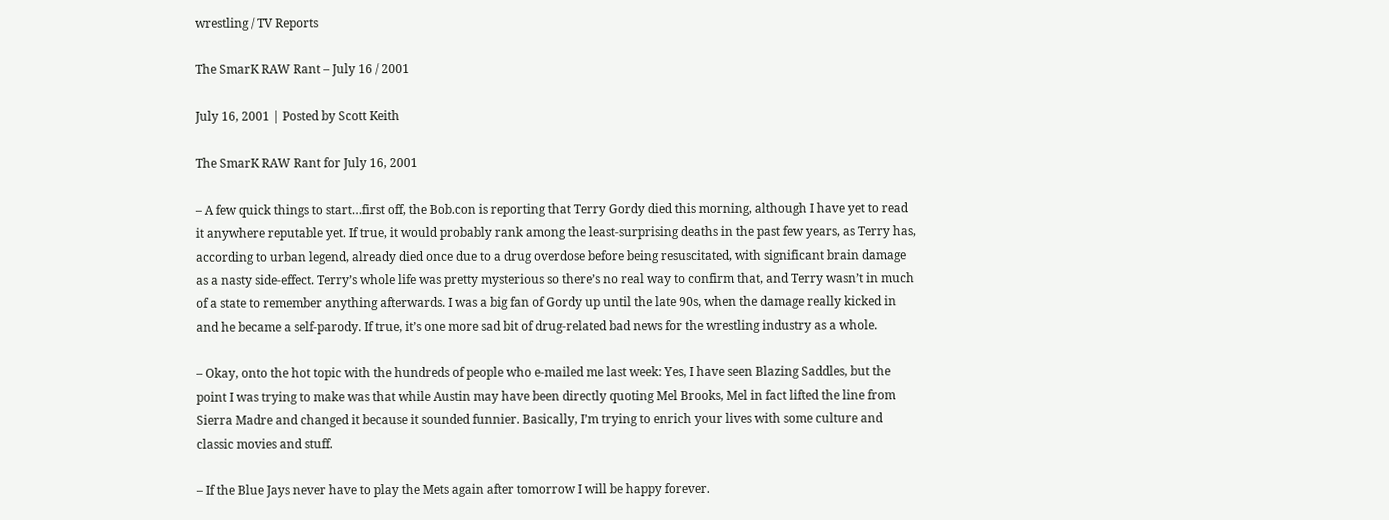wrestling / TV Reports

The SmarK RAW Rant – July 16 / 2001

July 16, 2001 | Posted by Scott Keith

The SmarK RAW Rant for July 16, 2001

– A few quick things to start…first off, the Bob.con is reporting that Terry Gordy died this morning, although I have yet to read it anywhere reputable yet. If true, it would probably rank among the least-surprising deaths in the past few years, as Terry has, according to urban legend, already died once due to a drug overdose before being resuscitated, with significant brain damage as a nasty side-effect. Terry’s whole life was pretty mysterious so there’s no real way to confirm that, and Terry wasn’t in much of a state to remember anything afterwards. I was a big fan of Gordy up until the late 90s, when the damage really kicked in and he became a self-parody. If true, it’s one more sad bit of drug-related bad news for the wrestling industry as a whole.

– Okay, onto the hot topic with the hundreds of people who e-mailed me last week: Yes, I have seen Blazing Saddles, but the point I was trying to make was that while Austin may have been directly quoting Mel Brooks, Mel in fact lifted the line from Sierra Madre and changed it because it sounded funnier. Basically, I’m trying to enrich your lives with some culture and classic movies and stuff.

– If the Blue Jays never have to play the Mets again after tomorrow I will be happy forever.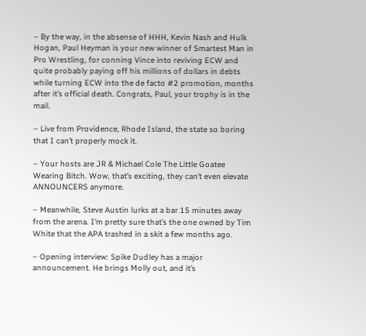– By the way, in the absense of HHH, Kevin Nash and Hulk Hogan, Paul Heyman is your new winner of Smartest Man in Pro Wrestling, for conning Vince into reviving ECW and quite probably paying off his millions of dollars in debts while turning ECW into the de facto #2 promotion, months after it’s official death. Congrats, Paul, your trophy is in the mail.

– Live from Providence, Rhode Island, the state so boring that I can’t properly mock it.

– Your hosts are JR & Michael Cole The Little Goatee Wearing Bitch. Wow, that’s exciting, they can’t even elevate ANNOUNCERS anymore.

– Meanwhile, Steve Austin lurks at a bar 15 minutes away from the arena. I’m pretty sure that’s the one owned by Tim White that the APA trashed in a skit a few months ago.

– Opening interview: Spike Dudley has a major announcement. He brings Molly out, and it’s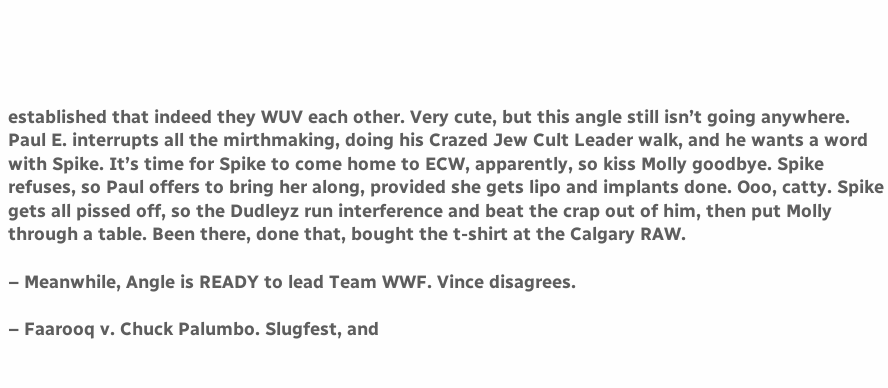established that indeed they WUV each other. Very cute, but this angle still isn’t going anywhere. Paul E. interrupts all the mirthmaking, doing his Crazed Jew Cult Leader walk, and he wants a word with Spike. It’s time for Spike to come home to ECW, apparently, so kiss Molly goodbye. Spike refuses, so Paul offers to bring her along, provided she gets lipo and implants done. Ooo, catty. Spike gets all pissed off, so the Dudleyz run interference and beat the crap out of him, then put Molly through a table. Been there, done that, bought the t-shirt at the Calgary RAW.

– Meanwhile, Angle is READY to lead Team WWF. Vince disagrees.

– Faarooq v. Chuck Palumbo. Slugfest, and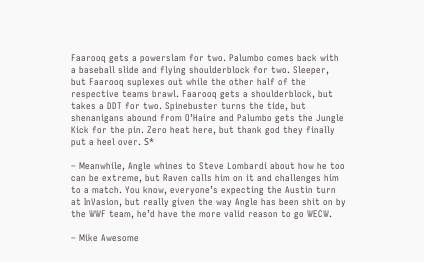Faarooq gets a powerslam for two. Palumbo comes back with a baseball slide and flying shoulderblock for two. Sleeper, but Faarooq suplexes out while the other half of the respective teams brawl. Faarooq gets a shoulderblock, but takes a DDT for two. Spinebuster turns the tide, but shenanigans abound from O’Haire and Palumbo gets the Jungle Kick for the pin. Zero heat here, but thank god they finally put a heel over. Ѕ*

– Meanwhile, Angle whines to Steve Lombardi about how he too can be extreme, but Raven calls him on it and challenges him to a match. You know, everyone’s expecting the Austin turn at InVasion, but really given the way Angle has been shit on by the WWF team, he’d have the more valid reason to go WECW.

– Mike Awesome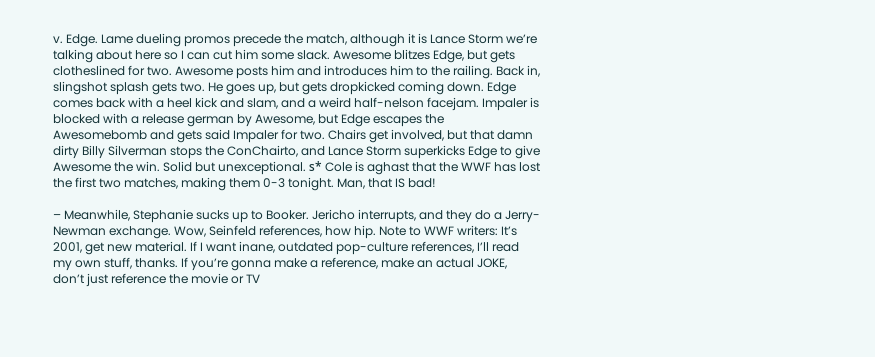v. Edge. Lame dueling promos precede the match, although it is Lance Storm we’re talking about here so I can cut him some slack. Awesome blitzes Edge, but gets clotheslined for two. Awesome posts him and introduces him to the railing. Back in, slingshot splash gets two. He goes up, but gets dropkicked coming down. Edge comes back with a heel kick and slam, and a weird half-nelson facejam. Impaler is blocked with a release german by Awesome, but Edge escapes the Awesomebomb and gets said Impaler for two. Chairs get involved, but that damn dirty Billy Silverman stops the ConChairto, and Lance Storm superkicks Edge to give Awesome the win. Solid but unexceptional. ѕ* Cole is aghast that the WWF has lost the first two matches, making them 0-3 tonight. Man, that IS bad!

– Meanwhile, Stephanie sucks up to Booker. Jericho interrupts, and they do a Jerry-Newman exchange. Wow, Seinfeld references, how hip. Note to WWF writers: It’s 2001, get new material. If I want inane, outdated pop-culture references, I’ll read my own stuff, thanks. If you’re gonna make a reference, make an actual JOKE, don’t just reference the movie or TV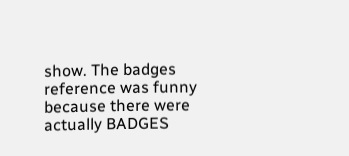show. The badges reference was funny because there were actually BADGES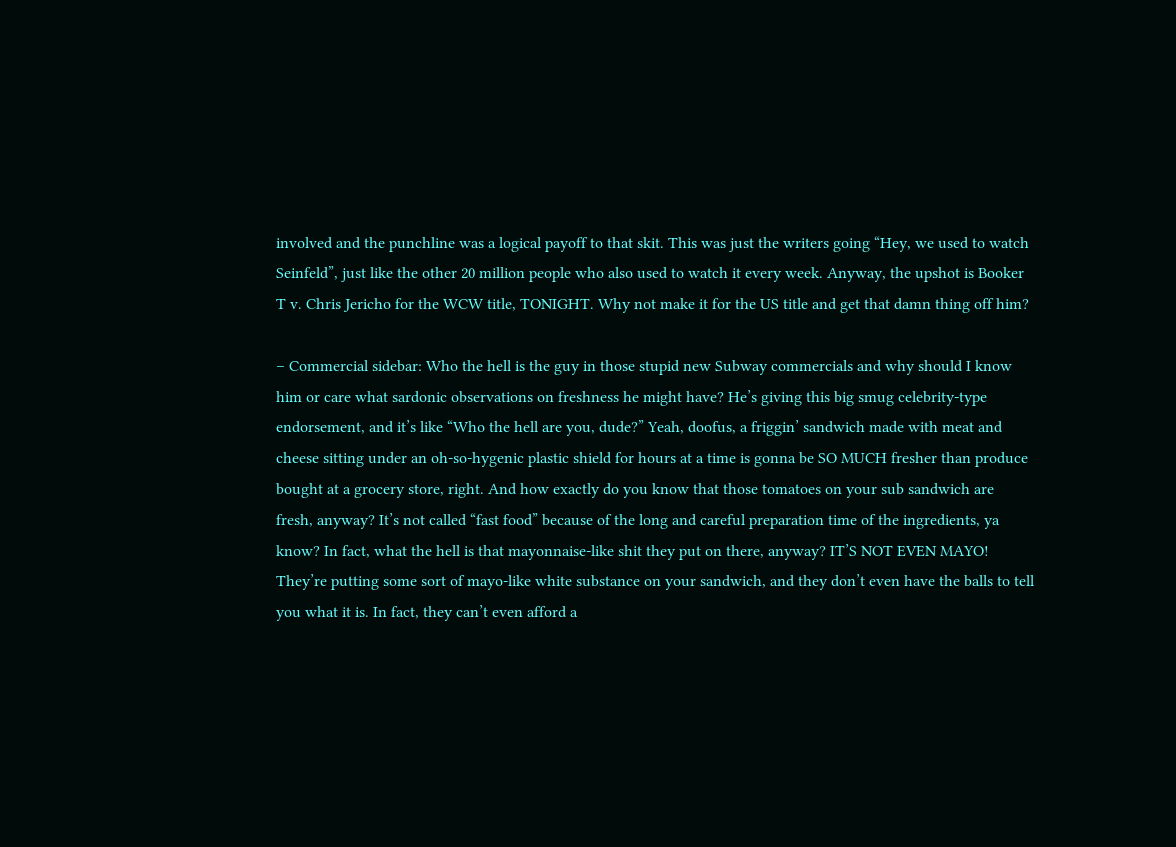involved and the punchline was a logical payoff to that skit. This was just the writers going “Hey, we used to watch Seinfeld”, just like the other 20 million people who also used to watch it every week. Anyway, the upshot is Booker T v. Chris Jericho for the WCW title, TONIGHT. Why not make it for the US title and get that damn thing off him?

– Commercial sidebar: Who the hell is the guy in those stupid new Subway commercials and why should I know him or care what sardonic observations on freshness he might have? He’s giving this big smug celebrity-type endorsement, and it’s like “Who the hell are you, dude?” Yeah, doofus, a friggin’ sandwich made with meat and cheese sitting under an oh-so-hygenic plastic shield for hours at a time is gonna be SO MUCH fresher than produce bought at a grocery store, right. And how exactly do you know that those tomatoes on your sub sandwich are fresh, anyway? It’s not called “fast food” because of the long and careful preparation time of the ingredients, ya know? In fact, what the hell is that mayonnaise-like shit they put on there, anyway? IT’S NOT EVEN MAYO! They’re putting some sort of mayo-like white substance on your sandwich, and they don’t even have the balls to tell you what it is. In fact, they can’t even afford a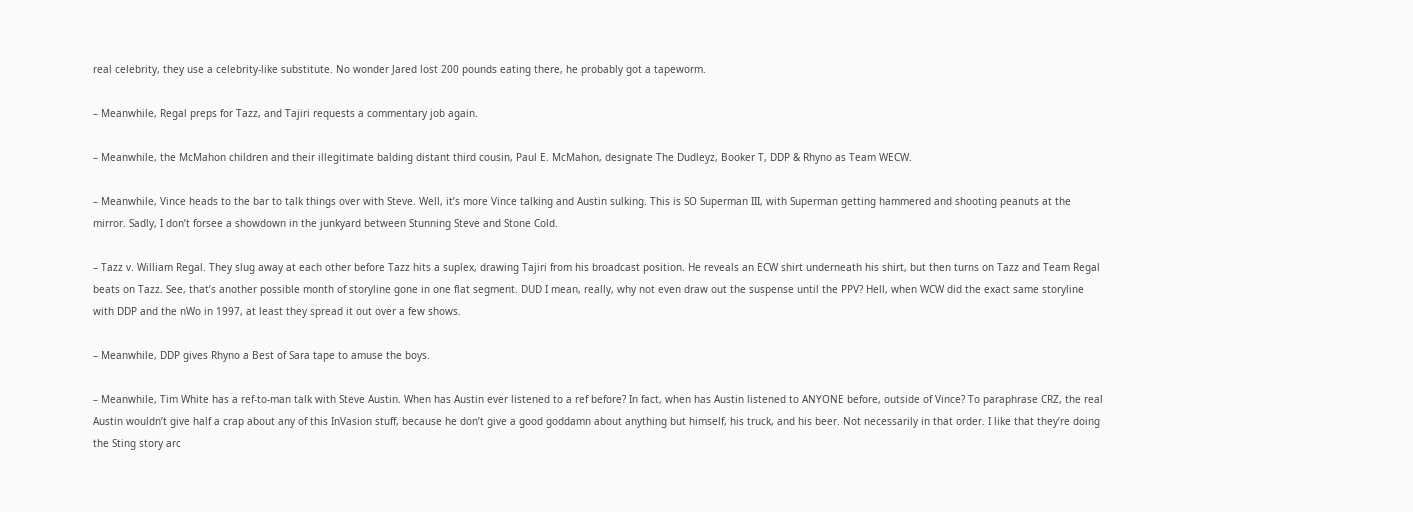real celebrity, they use a celebrity-like substitute. No wonder Jared lost 200 pounds eating there, he probably got a tapeworm.

– Meanwhile, Regal preps for Tazz, and Tajiri requests a commentary job again.

– Meanwhile, the McMahon children and their illegitimate balding distant third cousin, Paul E. McMahon, designate The Dudleyz, Booker T, DDP & Rhyno as Team WECW.

– Meanwhile, Vince heads to the bar to talk things over with Steve. Well, it’s more Vince talking and Austin sulking. This is SO Superman III, with Superman getting hammered and shooting peanuts at the mirror. Sadly, I don’t forsee a showdown in the junkyard between Stunning Steve and Stone Cold.

– Tazz v. William Regal. They slug away at each other before Tazz hits a suplex, drawing Tajiri from his broadcast position. He reveals an ECW shirt underneath his shirt, but then turns on Tazz and Team Regal beats on Tazz. See, that’s another possible month of storyline gone in one flat segment. DUD I mean, really, why not even draw out the suspense until the PPV? Hell, when WCW did the exact same storyline with DDP and the nWo in 1997, at least they spread it out over a few shows.

– Meanwhile, DDP gives Rhyno a Best of Sara tape to amuse the boys.

– Meanwhile, Tim White has a ref-to-man talk with Steve Austin. When has Austin ever listened to a ref before? In fact, when has Austin listened to ANYONE before, outside of Vince? To paraphrase CRZ, the real Austin wouldn’t give half a crap about any of this InVasion stuff, because he don’t give a good goddamn about anything but himself, his truck, and his beer. Not necessarily in that order. I like that they’re doing the Sting story arc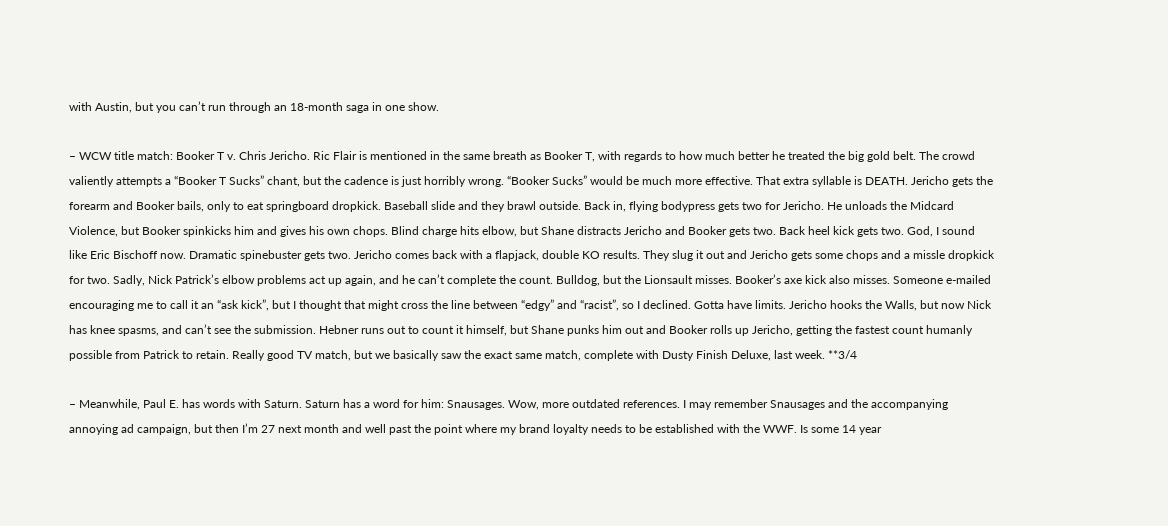with Austin, but you can’t run through an 18-month saga in one show.

– WCW title match: Booker T v. Chris Jericho. Ric Flair is mentioned in the same breath as Booker T, with regards to how much better he treated the big gold belt. The crowd valiently attempts a “Booker T Sucks” chant, but the cadence is just horribly wrong. “Booker Sucks” would be much more effective. That extra syllable is DEATH. Jericho gets the forearm and Booker bails, only to eat springboard dropkick. Baseball slide and they brawl outside. Back in, flying bodypress gets two for Jericho. He unloads the Midcard Violence, but Booker spinkicks him and gives his own chops. Blind charge hits elbow, but Shane distracts Jericho and Booker gets two. Back heel kick gets two. God, I sound like Eric Bischoff now. Dramatic spinebuster gets two. Jericho comes back with a flapjack, double KO results. They slug it out and Jericho gets some chops and a missle dropkick for two. Sadly, Nick Patrick’s elbow problems act up again, and he can’t complete the count. Bulldog, but the Lionsault misses. Booker’s axe kick also misses. Someone e-mailed encouraging me to call it an “ask kick”, but I thought that might cross the line between “edgy” and “racist”, so I declined. Gotta have limits. Jericho hooks the Walls, but now Nick has knee spasms, and can’t see the submission. Hebner runs out to count it himself, but Shane punks him out and Booker rolls up Jericho, getting the fastest count humanly possible from Patrick to retain. Really good TV match, but we basically saw the exact same match, complete with Dusty Finish Deluxe, last week. **3/4

– Meanwhile, Paul E. has words with Saturn. Saturn has a word for him: Snausages. Wow, more outdated references. I may remember Snausages and the accompanying annoying ad campaign, but then I’m 27 next month and well past the point where my brand loyalty needs to be established with the WWF. Is some 14 year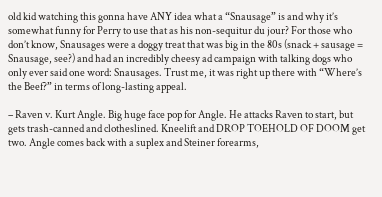old kid watching this gonna have ANY idea what a “Snausage” is and why it’s somewhat funny for Perry to use that as his non-sequitur du jour? For those who don’t know, Snausages were a doggy treat that was big in the 80s (snack + sausage = Snausage, see?) and had an incredibly cheesy ad campaign with talking dogs who only ever said one word: Snausages. Trust me, it was right up there with “Where’s the Beef?” in terms of long-lasting appeal.

– Raven v. Kurt Angle. Big huge face pop for Angle. He attacks Raven to start, but gets trash-canned and clotheslined. Kneelift and DROP TOEHOLD OF DOOM get two. Angle comes back with a suplex and Steiner forearms,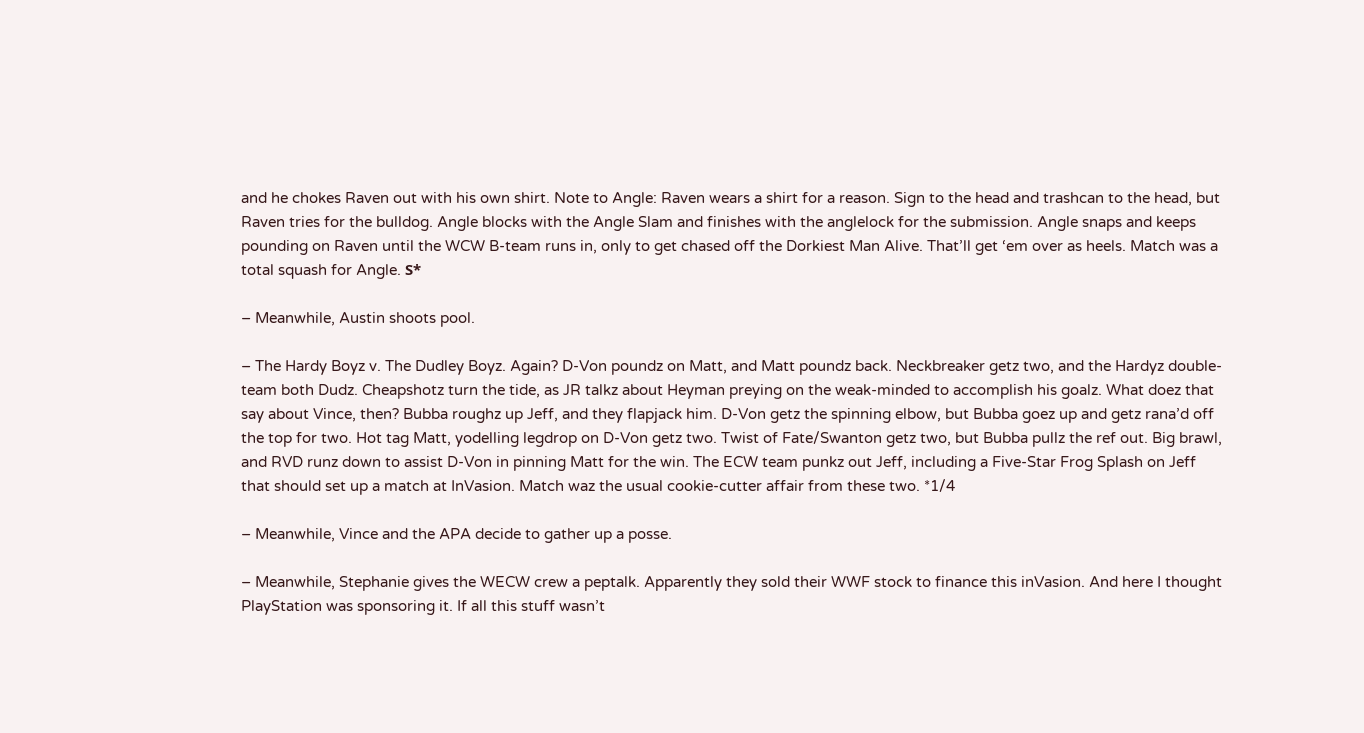and he chokes Raven out with his own shirt. Note to Angle: Raven wears a shirt for a reason. Sign to the head and trashcan to the head, but Raven tries for the bulldog. Angle blocks with the Angle Slam and finishes with the anglelock for the submission. Angle snaps and keeps pounding on Raven until the WCW B-team runs in, only to get chased off the Dorkiest Man Alive. That’ll get ‘em over as heels. Match was a total squash for Angle. Ѕ*

– Meanwhile, Austin shoots pool.

– The Hardy Boyz v. The Dudley Boyz. Again? D-Von poundz on Matt, and Matt poundz back. Neckbreaker getz two, and the Hardyz double-team both Dudz. Cheapshotz turn the tide, as JR talkz about Heyman preying on the weak-minded to accomplish his goalz. What doez that say about Vince, then? Bubba roughz up Jeff, and they flapjack him. D-Von getz the spinning elbow, but Bubba goez up and getz rana’d off the top for two. Hot tag Matt, yodelling legdrop on D-Von getz two. Twist of Fate/Swanton getz two, but Bubba pullz the ref out. Big brawl, and RVD runz down to assist D-Von in pinning Matt for the win. The ECW team punkz out Jeff, including a Five-Star Frog Splash on Jeff that should set up a match at InVasion. Match waz the usual cookie-cutter affair from these two. *1/4

– Meanwhile, Vince and the APA decide to gather up a posse.

– Meanwhile, Stephanie gives the WECW crew a peptalk. Apparently they sold their WWF stock to finance this inVasion. And here I thought PlayStation was sponsoring it. If all this stuff wasn’t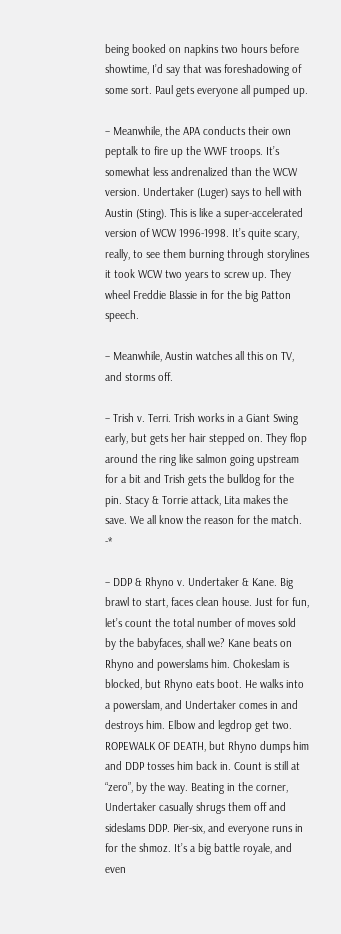being booked on napkins two hours before showtime, I’d say that was foreshadowing of some sort. Paul gets everyone all pumped up.

– Meanwhile, the APA conducts their own peptalk to fire up the WWF troops. It’s somewhat less andrenalized than the WCW version. Undertaker (Luger) says to hell with Austin (Sting). This is like a super-accelerated version of WCW 1996-1998. It’s quite scary, really, to see them burning through storylines it took WCW two years to screw up. They wheel Freddie Blassie in for the big Patton speech.

– Meanwhile, Austin watches all this on TV, and storms off.

– Trish v. Terri. Trish works in a Giant Swing early, but gets her hair stepped on. They flop around the ring like salmon going upstream for a bit and Trish gets the bulldog for the pin. Stacy & Torrie attack, Lita makes the save. We all know the reason for the match. -*

– DDP & Rhyno v. Undertaker & Kane. Big brawl to start, faces clean house. Just for fun, let’s count the total number of moves sold by the babyfaces, shall we? Kane beats on Rhyno and powerslams him. Chokeslam is blocked, but Rhyno eats boot. He walks into a powerslam, and Undertaker comes in and destroys him. Elbow and legdrop get two. ROPEWALK OF DEATH, but Rhyno dumps him and DDP tosses him back in. Count is still at “zero”, by the way. Beating in the corner, Undertaker casually shrugs them off and sideslams DDP. Pier-six, and everyone runs in for the shmoz. It’s a big battle royale, and even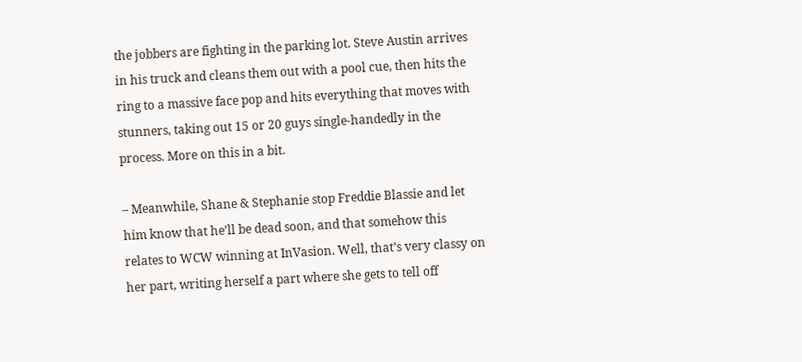the jobbers are fighting in the parking lot. Steve Austin arrives in his truck and cleans them out with a pool cue, then hits the ring to a massive face pop and hits everything that moves with stunners, taking out 15 or 20 guys single-handedly in the process. More on this in a bit.

– Meanwhile, Shane & Stephanie stop Freddie Blassie and let him know that he’ll be dead soon, and that somehow this relates to WCW winning at InVasion. Well, that’s very classy on her part, writing herself a part where she gets to tell off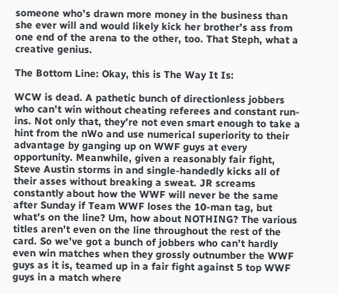someone who’s drawn more money in the business than she ever will and would likely kick her brother’s ass from one end of the arena to the other, too. That Steph, what a creative genius.

The Bottom Line: Okay, this is The Way It Is:

WCW is dead. A pathetic bunch of directionless jobbers who can’t win without cheating referees and constant run-ins. Not only that, they’re not even smart enough to take a hint from the nWo and use numerical superiority to their advantage by ganging up on WWF guys at every opportunity. Meanwhile, given a reasonably fair fight, Steve Austin storms in and single-handedly kicks all of their asses without breaking a sweat. JR screams constantly about how the WWF will never be the same after Sunday if Team WWF loses the 10-man tag, but what’s on the line? Um, how about NOTHING? The various titles aren’t even on the line throughout the rest of the card. So we’ve got a bunch of jobbers who can’t hardly even win matches when they grossly outnumber the WWF guys as it is, teamed up in a fair fight against 5 top WWF guys in a match where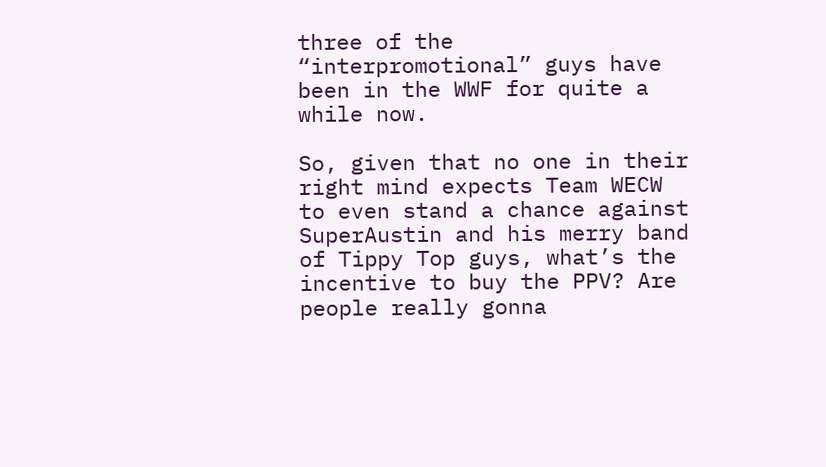three of the “interpromotional” guys have been in the WWF for quite a while now.

So, given that no one in their right mind expects Team WECW to even stand a chance against SuperAustin and his merry band of Tippy Top guys, what’s the incentive to buy the PPV? Are people really gonna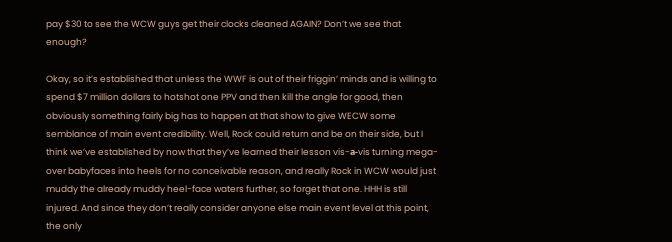pay $30 to see the WCW guys get their clocks cleaned AGAIN? Don’t we see that enough?

Okay, so it’s established that unless the WWF is out of their friggin’ minds and is willing to spend $7 million dollars to hotshot one PPV and then kill the angle for good, then obviously something fairly big has to happen at that show to give WECW some semblance of main event credibility. Well, Rock could return and be on their side, but I think we’ve established by now that they’ve learned their lesson vis-а-vis turning mega-over babyfaces into heels for no conceivable reason, and really Rock in WCW would just muddy the already muddy heel-face waters further, so forget that one. HHH is still injured. And since they don’t really consider anyone else main event level at this point, the only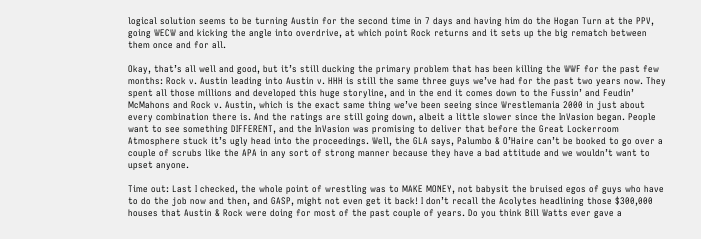logical solution seems to be turning Austin for the second time in 7 days and having him do the Hogan Turn at the PPV, going WECW and kicking the angle into overdrive, at which point Rock returns and it sets up the big rematch between them once and for all.

Okay, that’s all well and good, but it’s still ducking the primary problem that has been killing the WWF for the past few months: Rock v. Austin leading into Austin v. HHH is still the same three guys we’ve had for the past two years now. They spent all those millions and developed this huge storyline, and in the end it comes down to the Fussin’ and Feudin’ McMahons and Rock v. Austin, which is the exact same thing we’ve been seeing since Wrestlemania 2000 in just about every combination there is. And the ratings are still going down, albeit a little slower since the InVasion began. People want to see something DIFFERENT, and the InVasion was promising to deliver that before the Great Lockerroom Atmosphere stuck it’s ugly head into the proceedings. Well, the GLA says, Palumbo & O’Haire can’t be booked to go over a couple of scrubs like the APA in any sort of strong manner because they have a bad attitude and we wouldn’t want to upset anyone.

Time out: Last I checked, the whole point of wrestling was to MAKE MONEY, not babysit the bruised egos of guys who have to do the job now and then, and GASP, might not even get it back! I don’t recall the Acolytes headlining those $300,000 houses that Austin & Rock were doing for most of the past couple of years. Do you think Bill Watts ever gave a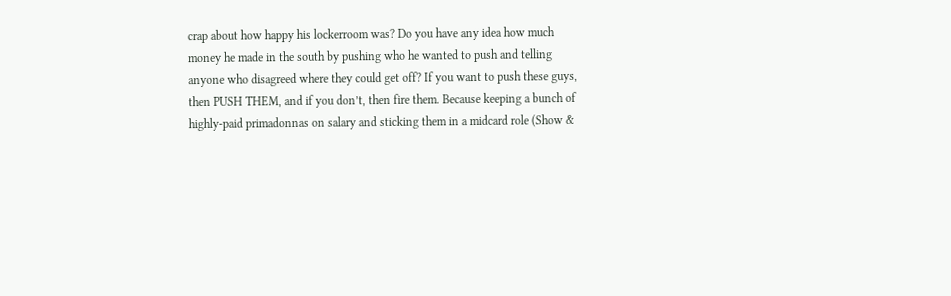crap about how happy his lockerroom was? Do you have any idea how much money he made in the south by pushing who he wanted to push and telling anyone who disagreed where they could get off? If you want to push these guys, then PUSH THEM, and if you don’t, then fire them. Because keeping a bunch of highly-paid primadonnas on salary and sticking them in a midcard role (Show &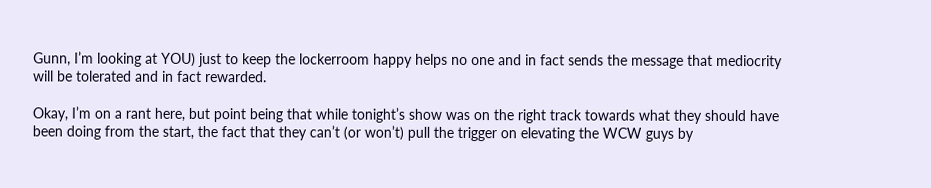Gunn, I’m looking at YOU) just to keep the lockerroom happy helps no one and in fact sends the message that mediocrity will be tolerated and in fact rewarded.

Okay, I’m on a rant here, but point being that while tonight’s show was on the right track towards what they should have been doing from the start, the fact that they can’t (or won’t) pull the trigger on elevating the WCW guys by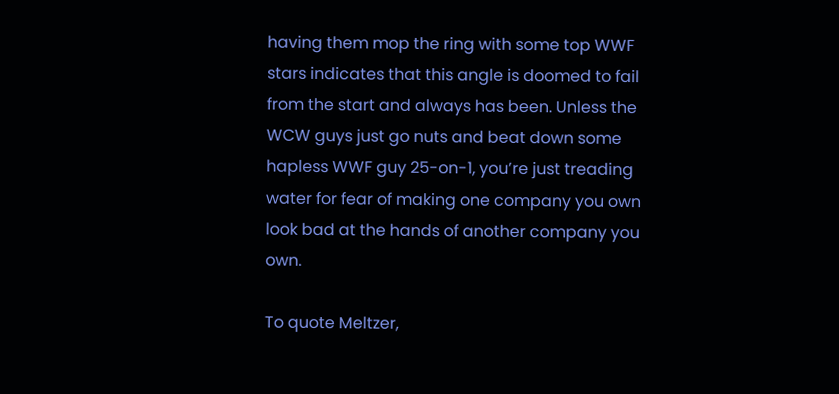having them mop the ring with some top WWF stars indicates that this angle is doomed to fail from the start and always has been. Unless the WCW guys just go nuts and beat down some hapless WWF guy 25-on-1, you’re just treading water for fear of making one company you own look bad at the hands of another company you own.

To quote Meltzer,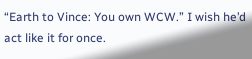“Earth to Vince: You own WCW.” I wish he’d act like it for once.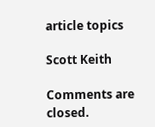article topics

Scott Keith

Comments are closed.